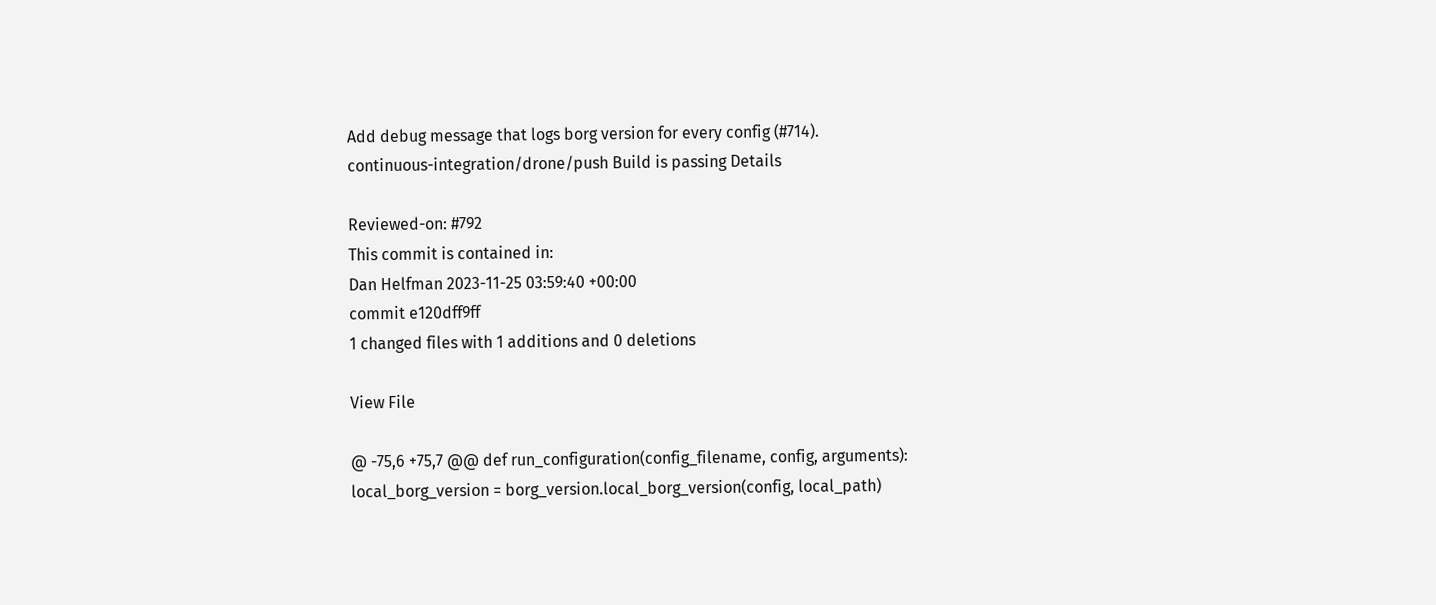Add debug message that logs borg version for every config (#714).
continuous-integration/drone/push Build is passing Details

Reviewed-on: #792
This commit is contained in:
Dan Helfman 2023-11-25 03:59:40 +00:00
commit e120dff9ff
1 changed files with 1 additions and 0 deletions

View File

@ -75,6 +75,7 @@ def run_configuration(config_filename, config, arguments):
local_borg_version = borg_version.local_borg_version(config, local_path)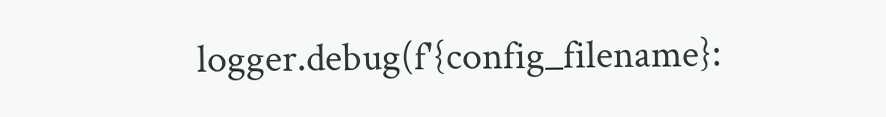logger.debug(f'{config_filename}: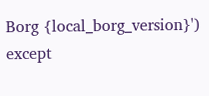Borg {local_borg_version}')
except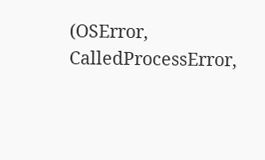(OSError, CalledProcessError,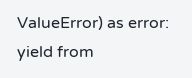ValueError) as error:
yield from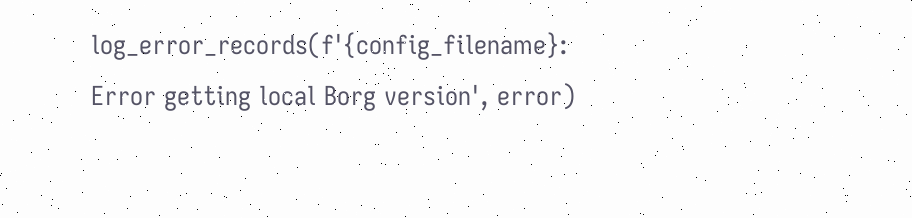log_error_records(f'{config_filename}: Error getting local Borg version', error)